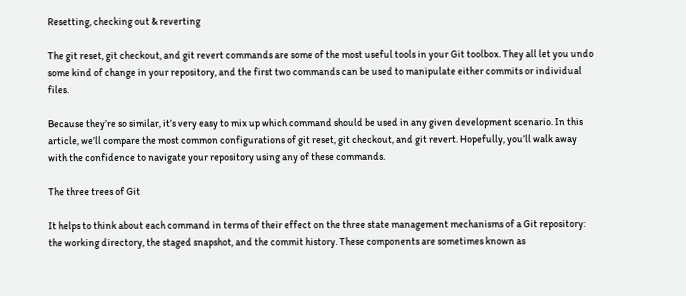Resetting, checking out & reverting

The git reset, git checkout, and git revert commands are some of the most useful tools in your Git toolbox. They all let you undo some kind of change in your repository, and the first two commands can be used to manipulate either commits or individual files.

Because they’re so similar, it’s very easy to mix up which command should be used in any given development scenario. In this article, we’ll compare the most common configurations of git reset, git checkout, and git revert. Hopefully, you’ll walk away with the confidence to navigate your repository using any of these commands.

The three trees of Git

It helps to think about each command in terms of their effect on the three state management mechanisms of a Git repository: the working directory, the staged snapshot, and the commit history. These components are sometimes known as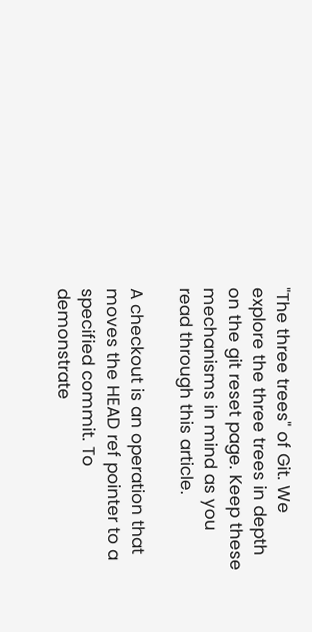"The three trees" of Git. We explore the three trees in depth on the git reset page. Keep these mechanisms in mind as you read through this article.

A checkout is an operation that moves the HEAD ref pointer to a specified commit. To demonstrate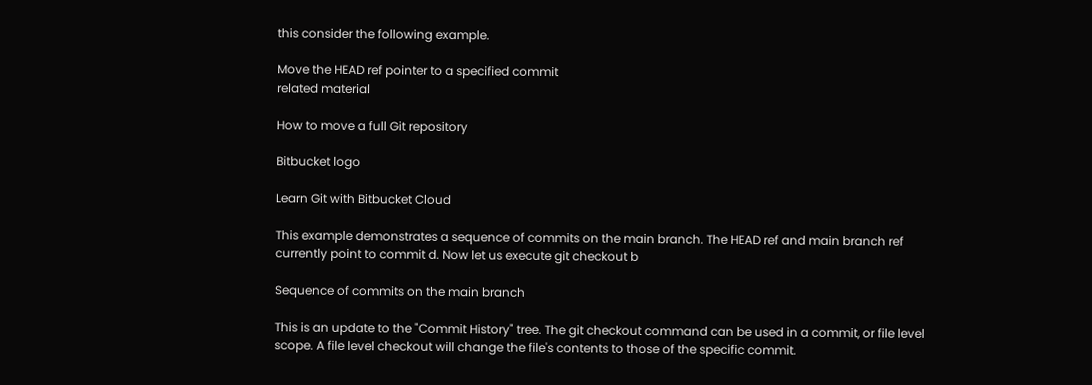this consider the following example.

Move the HEAD ref pointer to a specified commit
related material

How to move a full Git repository

Bitbucket logo

Learn Git with Bitbucket Cloud

This example demonstrates a sequence of commits on the main branch. The HEAD ref and main branch ref currently point to commit d. Now let us execute git checkout b

Sequence of commits on the main branch

This is an update to the "Commit History" tree. The git checkout command can be used in a commit, or file level scope. A file level checkout will change the file's contents to those of the specific commit.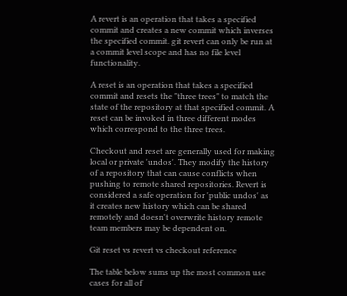A revert is an operation that takes a specified commit and creates a new commit which inverses the specified commit. git revert can only be run at a commit level scope and has no file level functionality.

A reset is an operation that takes a specified commit and resets the "three trees" to match the state of the repository at that specified commit. A reset can be invoked in three different modes which correspond to the three trees.

Checkout and reset are generally used for making local or private 'undos'. They modify the history of a repository that can cause conflicts when pushing to remote shared repositories. Revert is considered a safe operation for 'public undos' as it creates new history which can be shared remotely and doesn't overwrite history remote team members may be dependent on.

Git reset vs revert vs checkout reference

The table below sums up the most common use cases for all of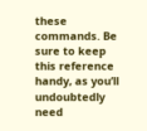these commands. Be sure to keep this reference handy, as you’ll undoubtedly need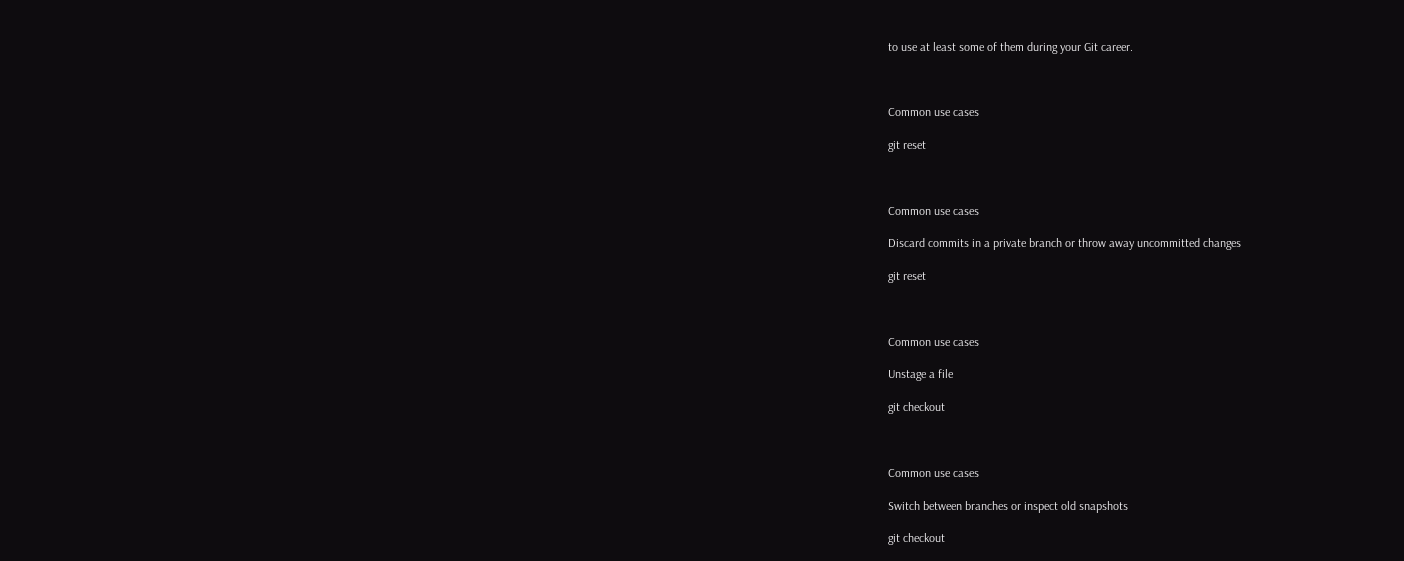to use at least some of them during your Git career.



Common use cases

git reset



Common use cases

Discard commits in a private branch or throw away uncommitted changes

git reset



Common use cases

Unstage a file

git checkout



Common use cases

Switch between branches or inspect old snapshots

git checkout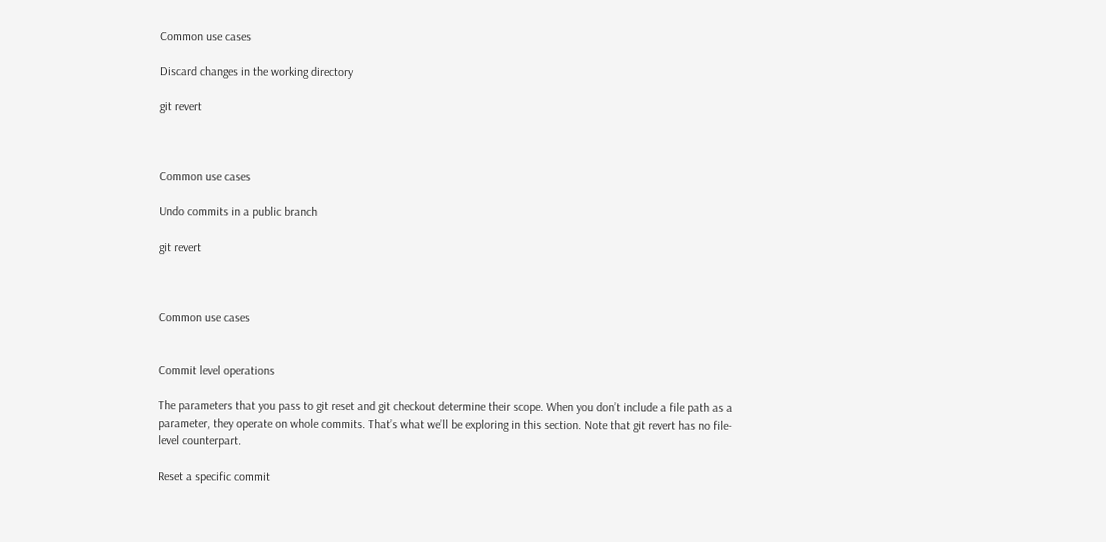Common use cases

Discard changes in the working directory

git revert



Common use cases

Undo commits in a public branch

git revert



Common use cases


Commit level operations

The parameters that you pass to git reset and git checkout determine their scope. When you don’t include a file path as a parameter, they operate on whole commits. That’s what we’ll be exploring in this section. Note that git revert has no file-level counterpart.

Reset a specific commit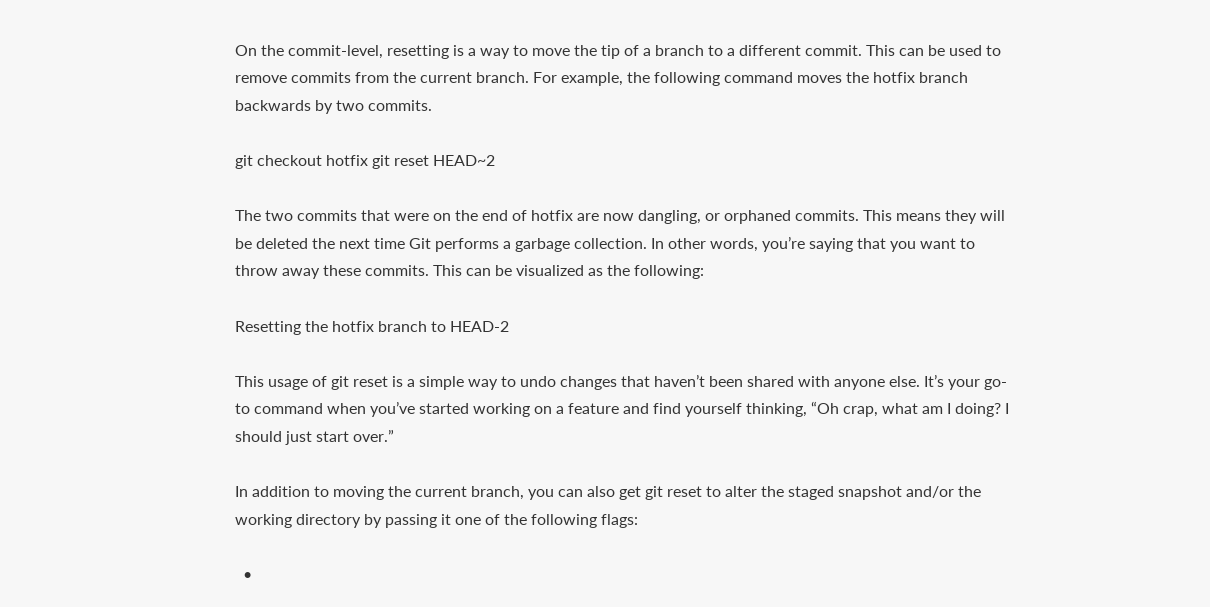On the commit-level, resetting is a way to move the tip of a branch to a different commit. This can be used to remove commits from the current branch. For example, the following command moves the hotfix branch backwards by two commits.

git checkout hotfix git reset HEAD~2

The two commits that were on the end of hotfix are now dangling, or orphaned commits. This means they will be deleted the next time Git performs a garbage collection. In other words, you’re saying that you want to throw away these commits. This can be visualized as the following:

Resetting the hotfix branch to HEAD-2

This usage of git reset is a simple way to undo changes that haven’t been shared with anyone else. It’s your go-to command when you’ve started working on a feature and find yourself thinking, “Oh crap, what am I doing? I should just start over.”

In addition to moving the current branch, you can also get git reset to alter the staged snapshot and/or the working directory by passing it one of the following flags:

  •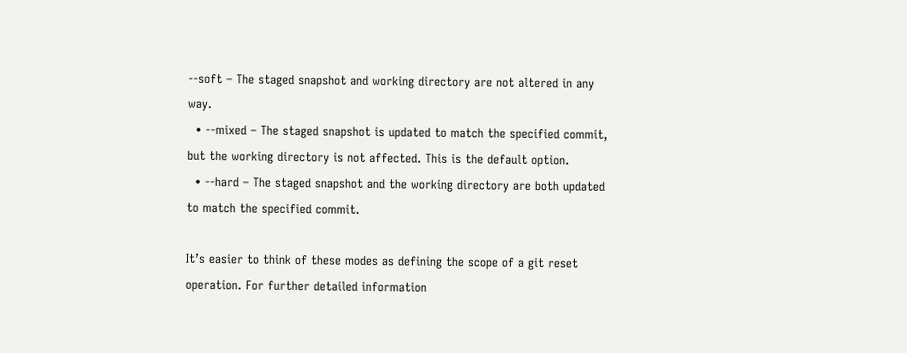--soft – The staged snapshot and working directory are not altered in any way.
  • --mixed – The staged snapshot is updated to match the specified commit, but the working directory is not affected. This is the default option.
  • --hard – The staged snapshot and the working directory are both updated to match the specified commit.

It’s easier to think of these modes as defining the scope of a git reset operation. For further detailed information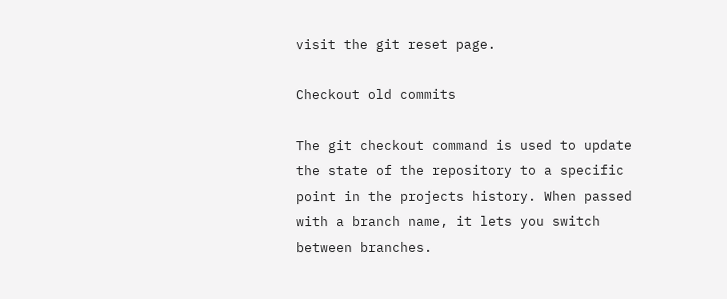visit the git reset page.

Checkout old commits

The git checkout command is used to update the state of the repository to a specific point in the projects history. When passed with a branch name, it lets you switch between branches.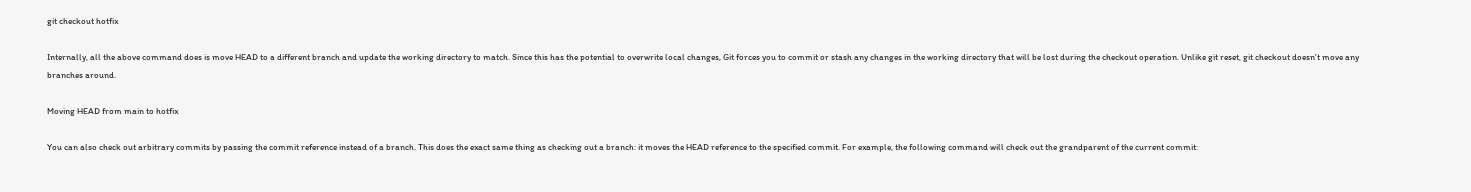git checkout hotfix

Internally, all the above command does is move HEAD to a different branch and update the working directory to match. Since this has the potential to overwrite local changes, Git forces you to commit or stash any changes in the working directory that will be lost during the checkout operation. Unlike git reset, git checkout doesn’t move any branches around.

Moving HEAD from main to hotfix

You can also check out arbitrary commits by passing the commit reference instead of a branch. This does the exact same thing as checking out a branch: it moves the HEAD reference to the specified commit. For example, the following command will check out the grandparent of the current commit: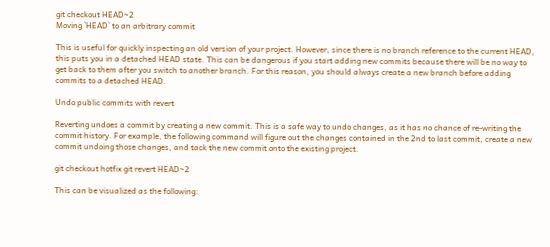git checkout HEAD~2
Moving `HEAD` to an arbitrary commit

This is useful for quickly inspecting an old version of your project. However, since there is no branch reference to the current HEAD, this puts you in a detached HEAD state. This can be dangerous if you start adding new commits because there will be no way to get back to them after you switch to another branch. For this reason, you should always create a new branch before adding commits to a detached HEAD.

Undo public commits with revert

Reverting undoes a commit by creating a new commit. This is a safe way to undo changes, as it has no chance of re-writing the commit history. For example, the following command will figure out the changes contained in the 2nd to last commit, create a new commit undoing those changes, and tack the new commit onto the existing project.

git checkout hotfix git revert HEAD~2

This can be visualized as the following: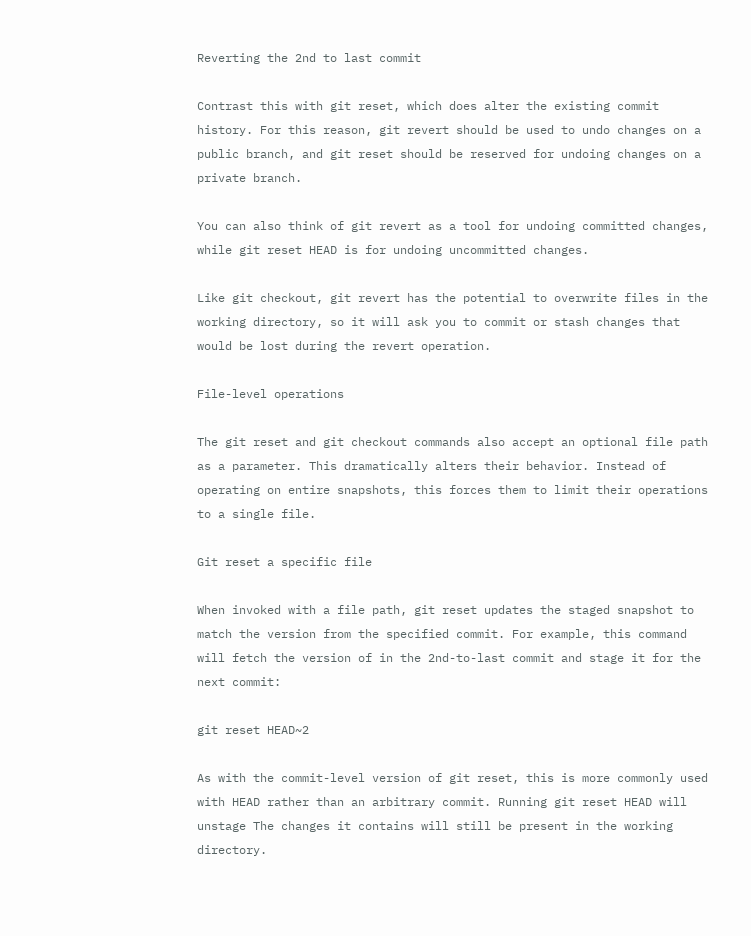Reverting the 2nd to last commit

Contrast this with git reset, which does alter the existing commit history. For this reason, git revert should be used to undo changes on a public branch, and git reset should be reserved for undoing changes on a private branch.

You can also think of git revert as a tool for undoing committed changes, while git reset HEAD is for undoing uncommitted changes.

Like git checkout, git revert has the potential to overwrite files in the working directory, so it will ask you to commit or stash changes that would be lost during the revert operation.

File-level operations

The git reset and git checkout commands also accept an optional file path as a parameter. This dramatically alters their behavior. Instead of operating on entire snapshots, this forces them to limit their operations to a single file.

Git reset a specific file

When invoked with a file path, git reset updates the staged snapshot to match the version from the specified commit. For example, this command will fetch the version of in the 2nd-to-last commit and stage it for the next commit:

git reset HEAD~2

As with the commit-level version of git reset, this is more commonly used with HEAD rather than an arbitrary commit. Running git reset HEAD will unstage The changes it contains will still be present in the working directory.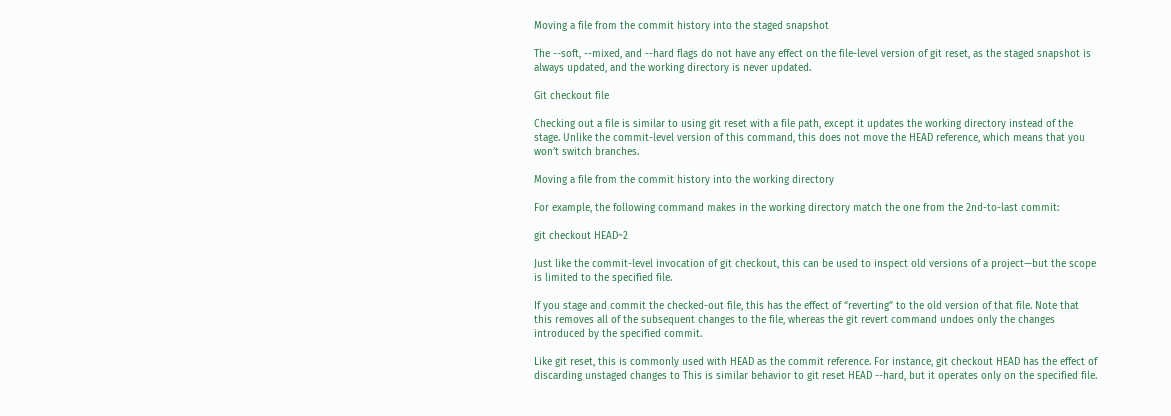Moving a file from the commit history into the staged snapshot

The --soft, --mixed, and --hard flags do not have any effect on the file-level version of git reset, as the staged snapshot is always updated, and the working directory is never updated.

Git checkout file

Checking out a file is similar to using git reset with a file path, except it updates the working directory instead of the stage. Unlike the commit-level version of this command, this does not move the HEAD reference, which means that you won’t switch branches.

Moving a file from the commit history into the working directory

For example, the following command makes in the working directory match the one from the 2nd-to-last commit:

git checkout HEAD~2

Just like the commit-level invocation of git checkout, this can be used to inspect old versions of a project—but the scope is limited to the specified file.

If you stage and commit the checked-out file, this has the effect of “reverting” to the old version of that file. Note that this removes all of the subsequent changes to the file, whereas the git revert command undoes only the changes introduced by the specified commit.

Like git reset, this is commonly used with HEAD as the commit reference. For instance, git checkout HEAD has the effect of discarding unstaged changes to This is similar behavior to git reset HEAD --hard, but it operates only on the specified file.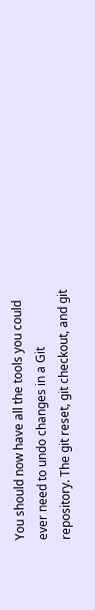You should now have all the tools you could ever need to undo changes in a Git repository. The git reset, git checkout, and git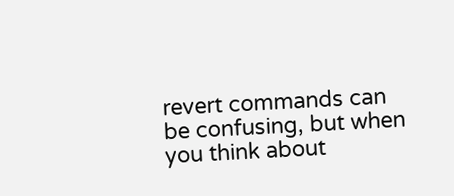revert commands can be confusing, but when you think about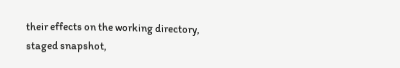their effects on the working directory, staged snapshot,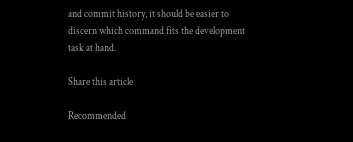and commit history, it should be easier to discern which command fits the development task at hand.

Share this article

Recommended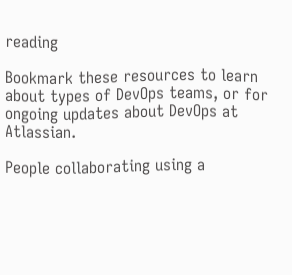reading

Bookmark these resources to learn about types of DevOps teams, or for ongoing updates about DevOps at Atlassian.

People collaborating using a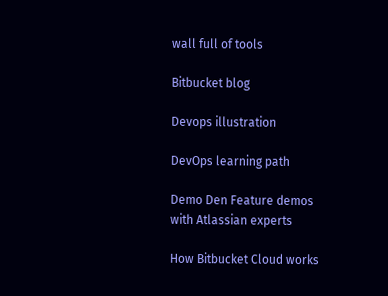wall full of tools

Bitbucket blog

Devops illustration

DevOps learning path

Demo Den Feature demos with Atlassian experts

How Bitbucket Cloud works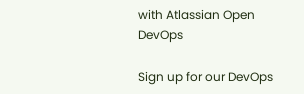with Atlassian Open DevOps

Sign up for our DevOps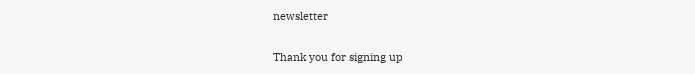newsletter

Thank you for signing up